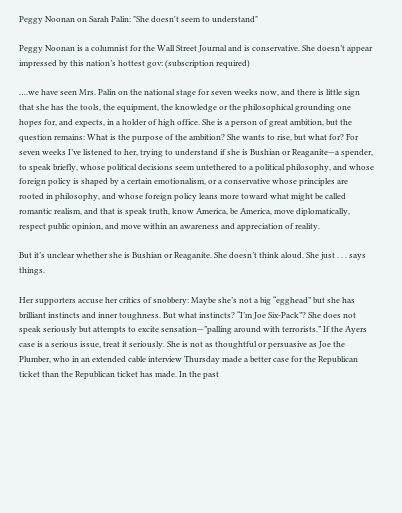Peggy Noonan on Sarah Palin: "She doesn't seem to understand"

Peggy Noonan is a columnist for the Wall Street Journal and is conservative. She doesn’t appear impressed by this nation’s hottest gov: (subscription required)

….we have seen Mrs. Palin on the national stage for seven weeks now, and there is little sign that she has the tools, the equipment, the knowledge or the philosophical grounding one hopes for, and expects, in a holder of high office. She is a person of great ambition, but the question remains: What is the purpose of the ambition? She wants to rise, but what for? For seven weeks I’ve listened to her, trying to understand if she is Bushian or Reaganite—a spender, to speak briefly, whose political decisions seem untethered to a political philosophy, and whose foreign policy is shaped by a certain emotionalism, or a conservative whose principles are rooted in philosophy, and whose foreign policy leans more toward what might be called romantic realism, and that is speak truth, know America, be America, move diplomatically, respect public opinion, and move within an awareness and appreciation of reality.

But it’s unclear whether she is Bushian or Reaganite. She doesn’t think aloud. She just . . . says things.

Her supporters accuse her critics of snobbery: Maybe she’s not a big “egghead” but she has brilliant instincts and inner toughness. But what instincts? “I’m Joe Six-Pack”? She does not speak seriously but attempts to excite sensation—”palling around with terrorists.” If the Ayers case is a serious issue, treat it seriously. She is not as thoughtful or persuasive as Joe the Plumber, who in an extended cable interview Thursday made a better case for the Republican ticket than the Republican ticket has made. In the past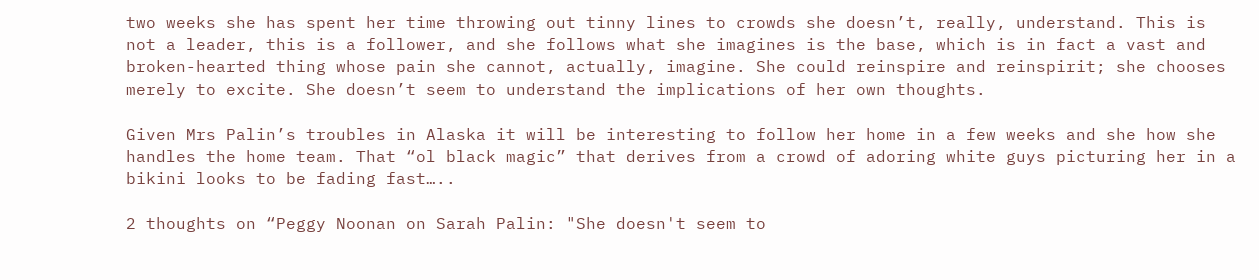two weeks she has spent her time throwing out tinny lines to crowds she doesn’t, really, understand. This is not a leader, this is a follower, and she follows what she imagines is the base, which is in fact a vast and broken-hearted thing whose pain she cannot, actually, imagine. She could reinspire and reinspirit; she chooses merely to excite. She doesn’t seem to understand the implications of her own thoughts.

Given Mrs Palin’s troubles in Alaska it will be interesting to follow her home in a few weeks and she how she handles the home team. That “ol black magic” that derives from a crowd of adoring white guys picturing her in a bikini looks to be fading fast…..

2 thoughts on “Peggy Noonan on Sarah Palin: "She doesn't seem to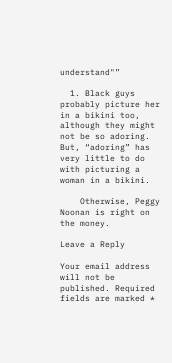understand"”

  1. Black guys probably picture her in a bikini too, although they might not be so adoring. But, “adoring” has very little to do with picturing a woman in a bikini.

    Otherwise, Peggy Noonan is right on the money.

Leave a Reply

Your email address will not be published. Required fields are marked *